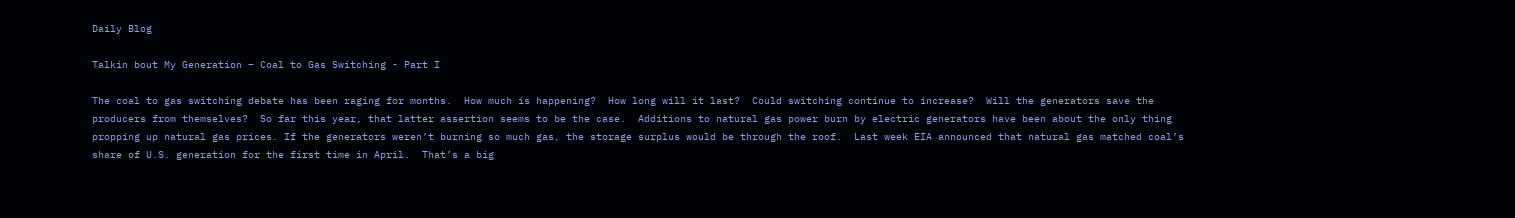Daily Blog

Talkin bout My Generation – Coal to Gas Switching - Part I

The coal to gas switching debate has been raging for months.  How much is happening?  How long will it last?  Could switching continue to increase?  Will the generators save the producers from themselves?  So far this year, that latter assertion seems to be the case.  Additions to natural gas power burn by electric generators have been about the only thing propping up natural gas prices. If the generators weren’t burning so much gas, the storage surplus would be through the roof.  Last week EIA announced that natural gas matched coal’s share of U.S. generation for the first time in April.  That’s a big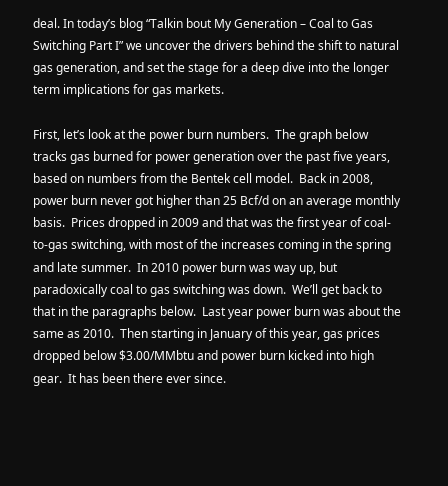deal. In today’s blog “Talkin bout My Generation – Coal to Gas Switching Part I” we uncover the drivers behind the shift to natural gas generation, and set the stage for a deep dive into the longer term implications for gas markets.

First, let’s look at the power burn numbers.  The graph below tracks gas burned for power generation over the past five years, based on numbers from the Bentek cell model.  Back in 2008, power burn never got higher than 25 Bcf/d on an average monthly basis.  Prices dropped in 2009 and that was the first year of coal-to-gas switching, with most of the increases coming in the spring and late summer.  In 2010 power burn was way up, but paradoxically coal to gas switching was down.  We’ll get back to that in the paragraphs below.  Last year power burn was about the same as 2010.  Then starting in January of this year, gas prices dropped below $3.00/MMbtu and power burn kicked into high gear.  It has been there ever since.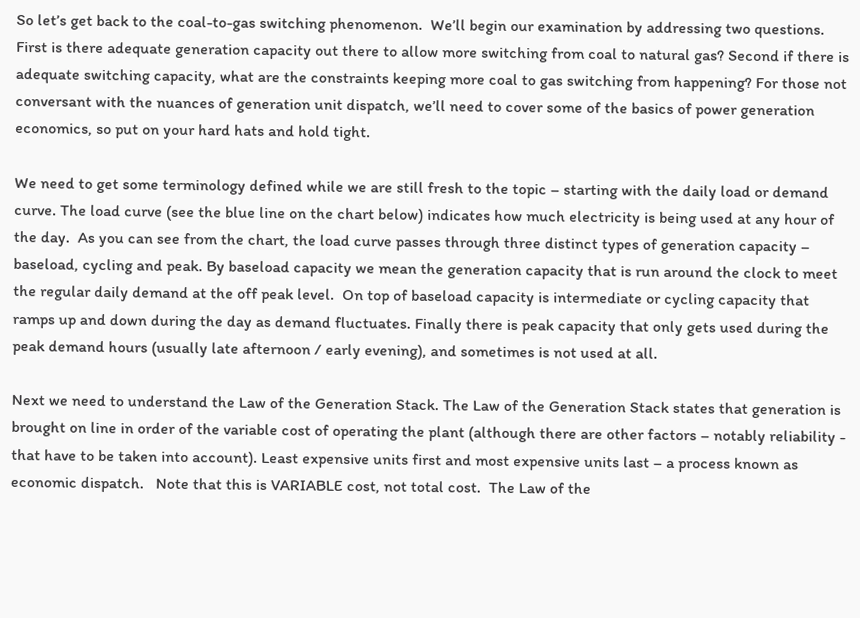So let’s get back to the coal-to-gas switching phenomenon.  We’ll begin our examination by addressing two questions.  First is there adequate generation capacity out there to allow more switching from coal to natural gas? Second if there is adequate switching capacity, what are the constraints keeping more coal to gas switching from happening? For those not conversant with the nuances of generation unit dispatch, we’ll need to cover some of the basics of power generation economics, so put on your hard hats and hold tight.

We need to get some terminology defined while we are still fresh to the topic – starting with the daily load or demand curve. The load curve (see the blue line on the chart below) indicates how much electricity is being used at any hour of the day.  As you can see from the chart, the load curve passes through three distinct types of generation capacity – baseload, cycling and peak. By baseload capacity we mean the generation capacity that is run around the clock to meet the regular daily demand at the off peak level.  On top of baseload capacity is intermediate or cycling capacity that ramps up and down during the day as demand fluctuates. Finally there is peak capacity that only gets used during the peak demand hours (usually late afternoon / early evening), and sometimes is not used at all.

Next we need to understand the Law of the Generation Stack. The Law of the Generation Stack states that generation is brought on line in order of the variable cost of operating the plant (although there are other factors – notably reliability - that have to be taken into account). Least expensive units first and most expensive units last – a process known as economic dispatch.   Note that this is VARIABLE cost, not total cost.  The Law of the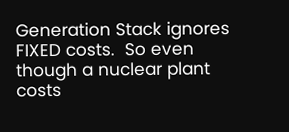Generation Stack ignores FIXED costs.  So even though a nuclear plant costs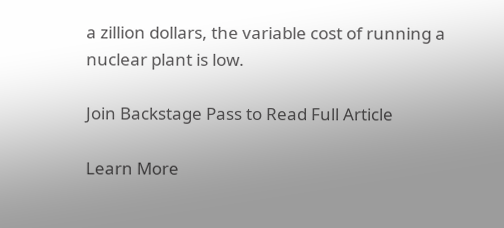a zillion dollars, the variable cost of running a nuclear plant is low.

Join Backstage Pass to Read Full Article

Learn More